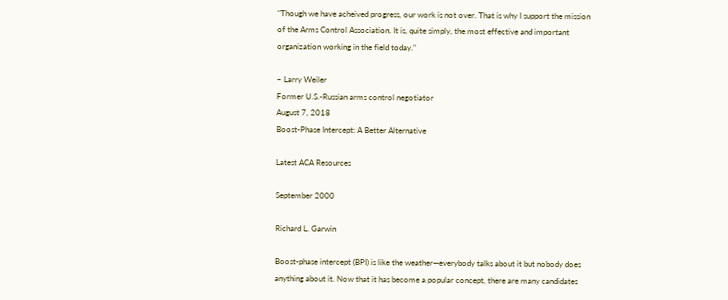"Though we have acheived progress, our work is not over. That is why I support the mission of the Arms Control Association. It is, quite simply, the most effective and important organization working in the field today."

– Larry Weiler
Former U.S.-Russian arms control negotiator
August 7, 2018
Boost-Phase Intercept: A Better Alternative

Latest ACA Resources

September 2000

Richard L. Garwin

Boost-phase intercept (BPI) is like the weather—everybody talks about it but nobody does anything about it. Now that it has become a popular concept, there are many candidates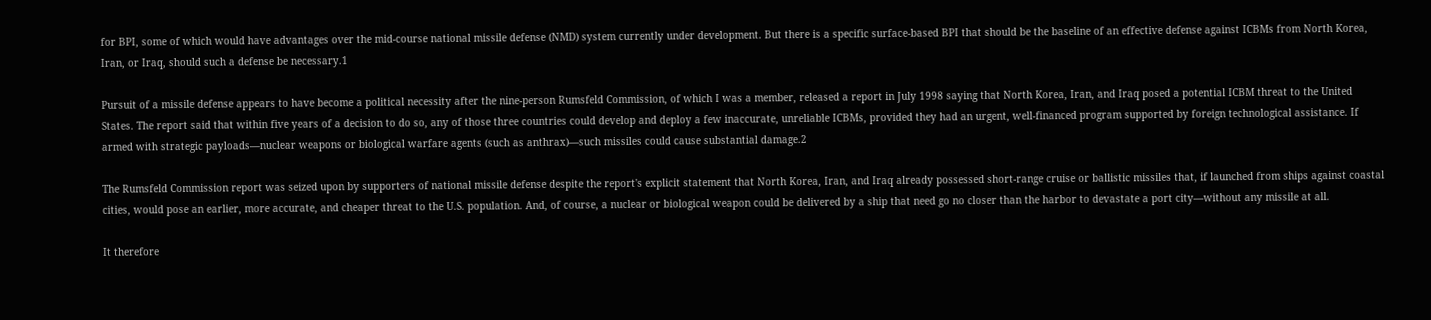for BPI, some of which would have advantages over the mid-course national missile defense (NMD) system currently under development. But there is a specific surface-based BPI that should be the baseline of an effective defense against ICBMs from North Korea, Iran, or Iraq, should such a defense be necessary.1

Pursuit of a missile defense appears to have become a political necessity after the nine-person Rumsfeld Commission, of which I was a member, released a report in July 1998 saying that North Korea, Iran, and Iraq posed a potential ICBM threat to the United States. The report said that within five years of a decision to do so, any of those three countries could develop and deploy a few inaccurate, unreliable ICBMs, provided they had an urgent, well-financed program supported by foreign technological assistance. If armed with strategic payloads—nuclear weapons or biological warfare agents (such as anthrax)—such missiles could cause substantial damage.2

The Rumsfeld Commission report was seized upon by supporters of national missile defense despite the report's explicit statement that North Korea, Iran, and Iraq already possessed short-range cruise or ballistic missiles that, if launched from ships against coastal cities, would pose an earlier, more accurate, and cheaper threat to the U.S. population. And, of course, a nuclear or biological weapon could be delivered by a ship that need go no closer than the harbor to devastate a port city—without any missile at all.

It therefore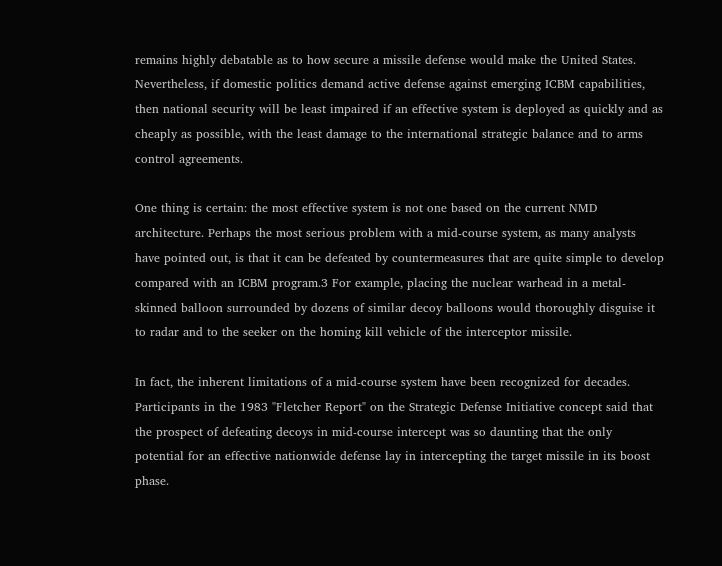remains highly debatable as to how secure a missile defense would make the United States. Nevertheless, if domestic politics demand active defense against emerging ICBM capabilities, then national security will be least impaired if an effective system is deployed as quickly and as cheaply as possible, with the least damage to the international strategic balance and to arms control agreements.

One thing is certain: the most effective system is not one based on the current NMD architecture. Perhaps the most serious problem with a mid-course system, as many analysts have pointed out, is that it can be defeated by countermeasures that are quite simple to develop compared with an ICBM program.3 For example, placing the nuclear warhead in a metal-skinned balloon surrounded by dozens of similar decoy balloons would thoroughly disguise it to radar and to the seeker on the homing kill vehicle of the interceptor missile.

In fact, the inherent limitations of a mid-course system have been recognized for decades. Participants in the 1983 "Fletcher Report" on the Strategic Defense Initiative concept said that the prospect of defeating decoys in mid-course intercept was so daunting that the only potential for an effective nationwide defense lay in intercepting the target missile in its boost phase.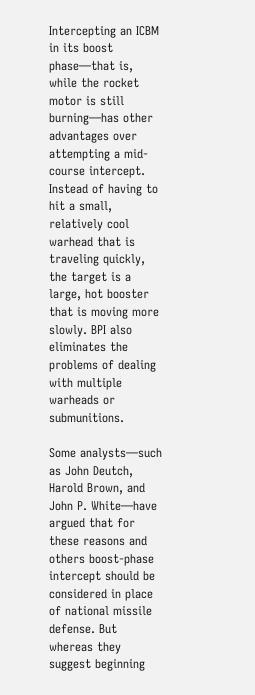Intercepting an ICBM in its boost phase—that is, while the rocket motor is still burning—has other advantages over attempting a mid-course intercept. Instead of having to hit a small, relatively cool warhead that is traveling quickly, the target is a large, hot booster that is moving more slowly. BPI also eliminates the problems of dealing with multiple warheads or submunitions.

Some analysts—such as John Deutch, Harold Brown, and John P. White—have argued that for these reasons and others boost-phase intercept should be considered in place of national missile defense. But whereas they suggest beginning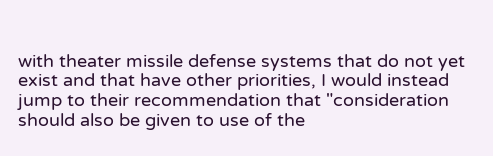with theater missile defense systems that do not yet exist and that have other priorities, I would instead jump to their recommendation that "consideration should also be given to use of the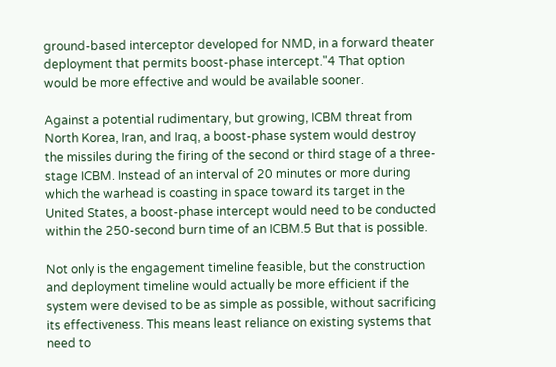ground-based interceptor developed for NMD, in a forward theater deployment that permits boost-phase intercept."4 That option would be more effective and would be available sooner.

Against a potential rudimentary, but growing, ICBM threat from North Korea, Iran, and Iraq, a boost-phase system would destroy the missiles during the firing of the second or third stage of a three-stage ICBM. Instead of an interval of 20 minutes or more during which the warhead is coasting in space toward its target in the United States, a boost-phase intercept would need to be conducted within the 250-second burn time of an ICBM.5 But that is possible.

Not only is the engagement timeline feasible, but the construction and deployment timeline would actually be more efficient if the system were devised to be as simple as possible, without sacrificing its effectiveness. This means least reliance on existing systems that need to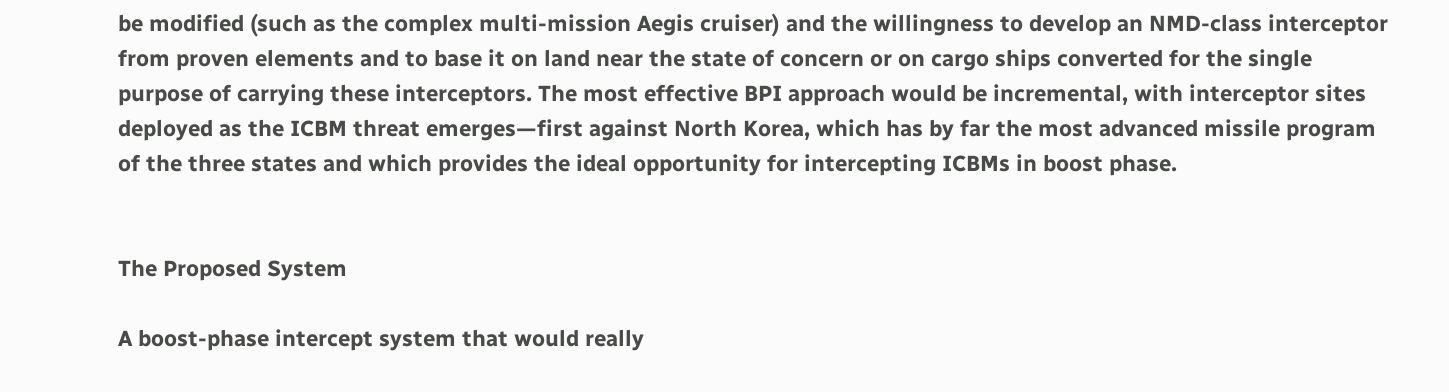be modified (such as the complex multi-mission Aegis cruiser) and the willingness to develop an NMD-class interceptor from proven elements and to base it on land near the state of concern or on cargo ships converted for the single purpose of carrying these interceptors. The most effective BPI approach would be incremental, with interceptor sites deployed as the ICBM threat emerges—first against North Korea, which has by far the most advanced missile program of the three states and which provides the ideal opportunity for intercepting ICBMs in boost phase.


The Proposed System

A boost-phase intercept system that would really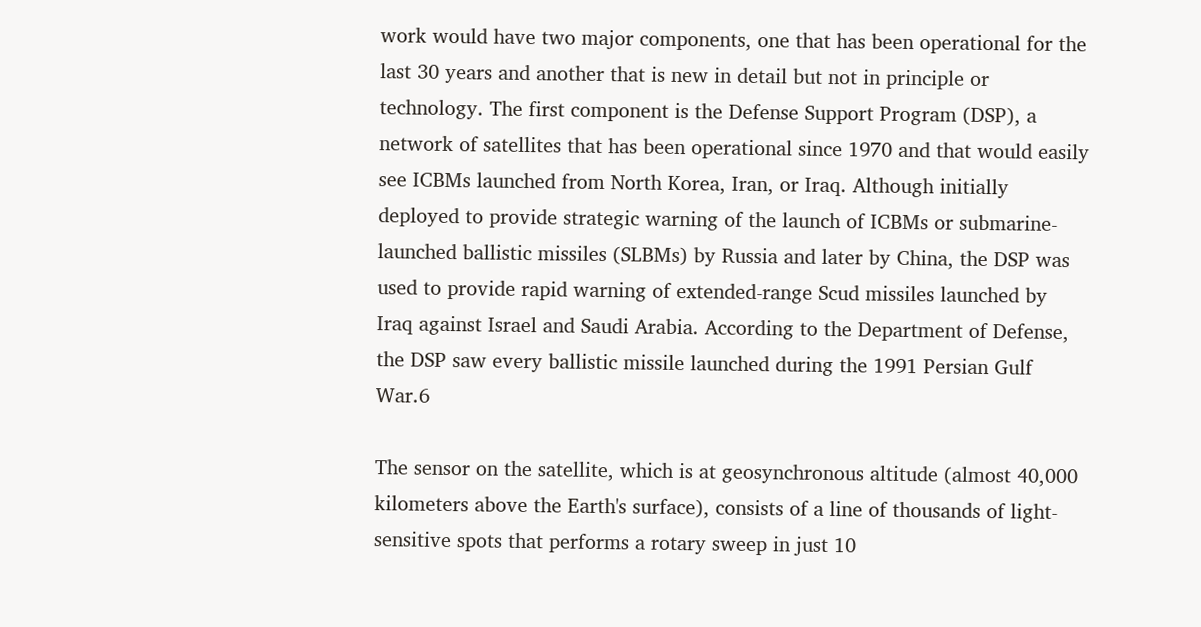work would have two major components, one that has been operational for the last 30 years and another that is new in detail but not in principle or technology. The first component is the Defense Support Program (DSP), a network of satellites that has been operational since 1970 and that would easily see ICBMs launched from North Korea, Iran, or Iraq. Although initially deployed to provide strategic warning of the launch of ICBMs or submarine- launched ballistic missiles (SLBMs) by Russia and later by China, the DSP was used to provide rapid warning of extended-range Scud missiles launched by Iraq against Israel and Saudi Arabia. According to the Department of Defense, the DSP saw every ballistic missile launched during the 1991 Persian Gulf War.6

The sensor on the satellite, which is at geosynchronous altitude (almost 40,000 kilometers above the Earth's surface), consists of a line of thousands of light-sensitive spots that performs a rotary sweep in just 10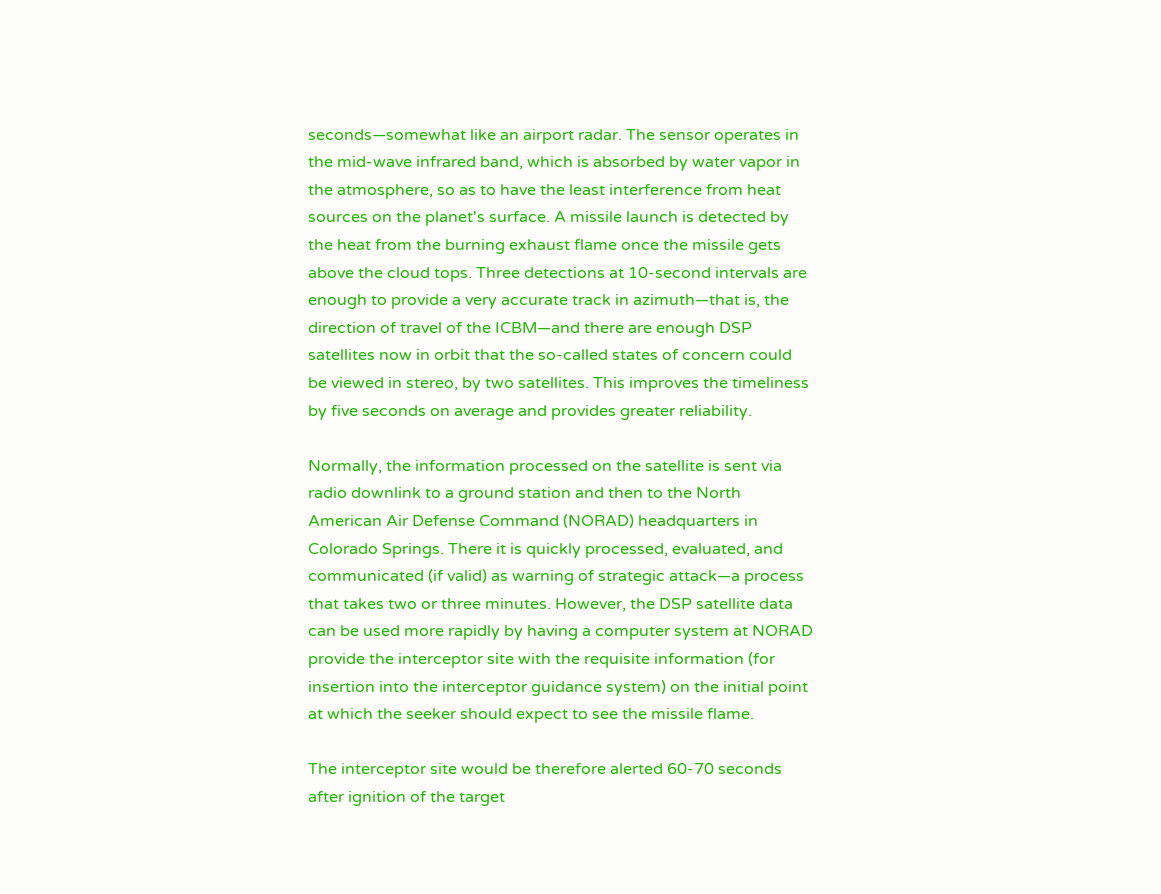seconds—somewhat like an airport radar. The sensor operates in the mid-wave infrared band, which is absorbed by water vapor in the atmosphere, so as to have the least interference from heat sources on the planet's surface. A missile launch is detected by the heat from the burning exhaust flame once the missile gets above the cloud tops. Three detections at 10-second intervals are enough to provide a very accurate track in azimuth—that is, the direction of travel of the ICBM—and there are enough DSP satellites now in orbit that the so-called states of concern could be viewed in stereo, by two satellites. This improves the timeliness by five seconds on average and provides greater reliability.

Normally, the information processed on the satellite is sent via radio downlink to a ground station and then to the North American Air Defense Command (NORAD) headquarters in Colorado Springs. There it is quickly processed, evaluated, and communicated (if valid) as warning of strategic attack—a process that takes two or three minutes. However, the DSP satellite data can be used more rapidly by having a computer system at NORAD provide the interceptor site with the requisite information (for insertion into the interceptor guidance system) on the initial point at which the seeker should expect to see the missile flame.

The interceptor site would be therefore alerted 60-70 seconds after ignition of the target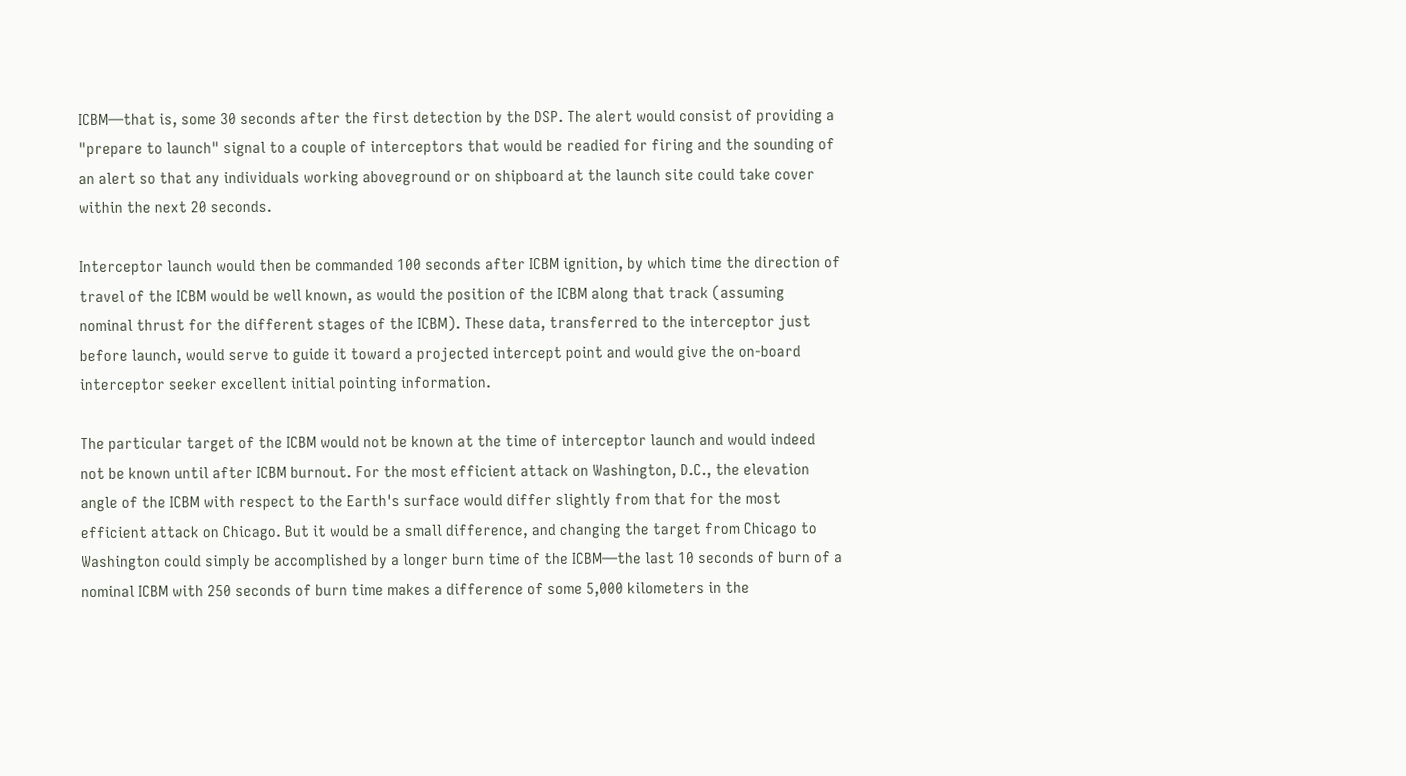ICBM—that is, some 30 seconds after the first detection by the DSP. The alert would consist of providing a "prepare to launch" signal to a couple of interceptors that would be readied for firing and the sounding of an alert so that any individuals working aboveground or on shipboard at the launch site could take cover within the next 20 seconds.

Interceptor launch would then be commanded 100 seconds after ICBM ignition, by which time the direction of travel of the ICBM would be well known, as would the position of the ICBM along that track (assuming nominal thrust for the different stages of the ICBM). These data, transferred to the interceptor just before launch, would serve to guide it toward a projected intercept point and would give the on-board interceptor seeker excellent initial pointing information.

The particular target of the ICBM would not be known at the time of interceptor launch and would indeed not be known until after ICBM burnout. For the most efficient attack on Washington, D.C., the elevation angle of the ICBM with respect to the Earth's surface would differ slightly from that for the most efficient attack on Chicago. But it would be a small difference, and changing the target from Chicago to Washington could simply be accomplished by a longer burn time of the ICBM—the last 10 seconds of burn of a nominal ICBM with 250 seconds of burn time makes a difference of some 5,000 kilometers in the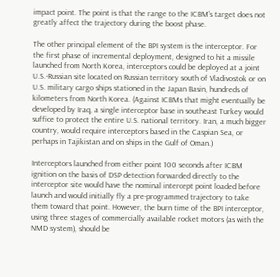impact point. The point is that the range to the ICBM's target does not greatly affect the trajectory during the boost phase.

The other principal element of the BPI system is the interceptor. For the first phase of incremental deployment, designed to hit a missile launched from North Korea, interceptors could be deployed at a joint U.S.-Russian site located on Russian territory south of Vladivostok or on U.S. military cargo ships stationed in the Japan Basin, hundreds of kilometers from North Korea. (Against ICBMs that might eventually be developed by Iraq, a single interceptor base in southeast Turkey would suffice to protect the entire U.S. national territory. Iran, a much bigger country, would require interceptors based in the Caspian Sea, or perhaps in Tajikistan and on ships in the Gulf of Oman.)

Interceptors launched from either point 100 seconds after ICBM ignition on the basis of DSP detection forwarded directly to the interceptor site would have the nominal intercept point loaded before launch and would initially fly a pre-programmed trajectory to take them toward that point. However, the burn time of the BPI interceptor, using three stages of commercially available rocket motors (as with the NMD system), should be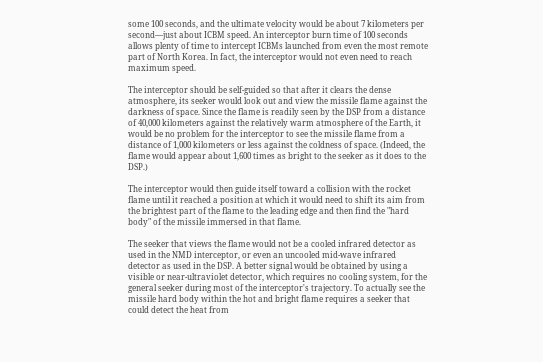some 100 seconds, and the ultimate velocity would be about 7 kilometers per second—just about ICBM speed. An interceptor burn time of 100 seconds allows plenty of time to intercept ICBMs launched from even the most remote part of North Korea. In fact, the interceptor would not even need to reach maximum speed.

The interceptor should be self-guided so that after it clears the dense atmosphere, its seeker would look out and view the missile flame against the darkness of space. Since the flame is readily seen by the DSP from a distance of 40,000 kilometers against the relatively warm atmosphere of the Earth, it would be no problem for the interceptor to see the missile flame from a distance of 1,000 kilometers or less against the coldness of space. (Indeed, the flame would appear about 1,600 times as bright to the seeker as it does to the DSP.)

The interceptor would then guide itself toward a collision with the rocket flame until it reached a position at which it would need to shift its aim from the brightest part of the flame to the leading edge and then find the "hard body" of the missile immersed in that flame.

The seeker that views the flame would not be a cooled infrared detector as used in the NMD interceptor, or even an uncooled mid-wave infrared detector as used in the DSP. A better signal would be obtained by using a visible or near-ultraviolet detector, which requires no cooling system, for the general seeker during most of the interceptor's trajectory. To actually see the missile hard body within the hot and bright flame requires a seeker that could detect the heat from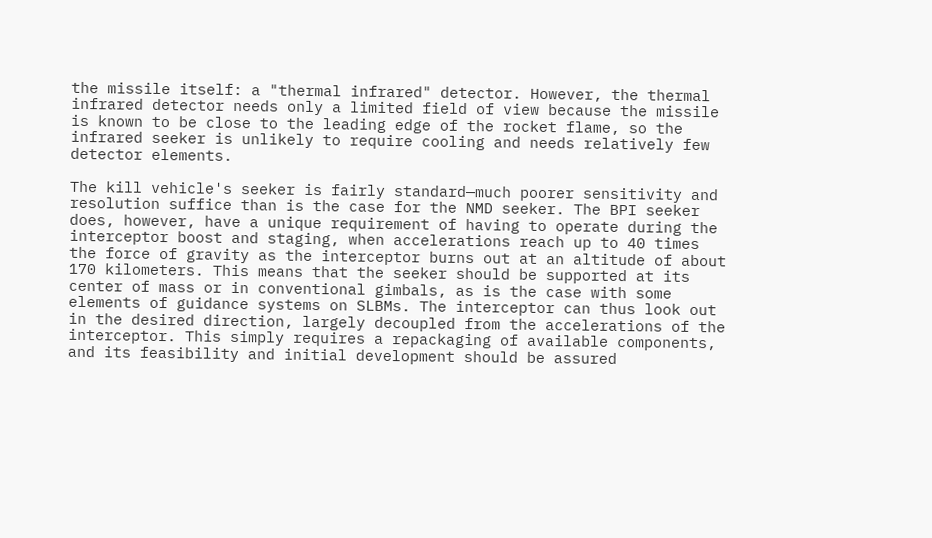the missile itself: a "thermal infrared" detector. However, the thermal infrared detector needs only a limited field of view because the missile is known to be close to the leading edge of the rocket flame, so the infrared seeker is unlikely to require cooling and needs relatively few detector elements.

The kill vehicle's seeker is fairly standard—much poorer sensitivity and resolution suffice than is the case for the NMD seeker. The BPI seeker does, however, have a unique requirement of having to operate during the interceptor boost and staging, when accelerations reach up to 40 times the force of gravity as the interceptor burns out at an altitude of about 170 kilometers. This means that the seeker should be supported at its center of mass or in conventional gimbals, as is the case with some elements of guidance systems on SLBMs. The interceptor can thus look out in the desired direction, largely decoupled from the accelerations of the interceptor. This simply requires a repackaging of available components, and its feasibility and initial development should be assured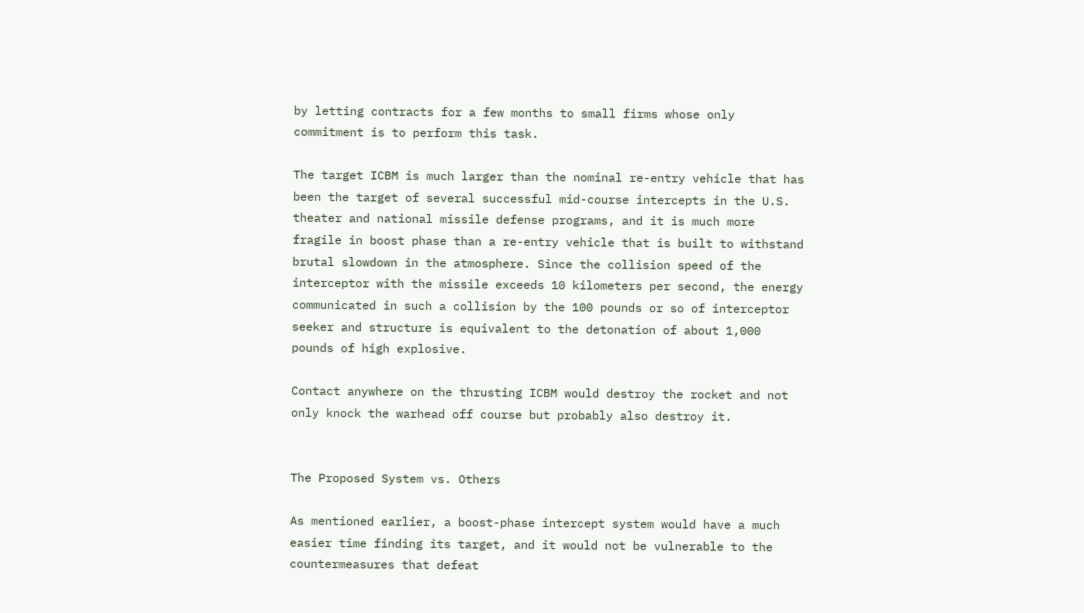by letting contracts for a few months to small firms whose only commitment is to perform this task.

The target ICBM is much larger than the nominal re-entry vehicle that has been the target of several successful mid-course intercepts in the U.S. theater and national missile defense programs, and it is much more fragile in boost phase than a re-entry vehicle that is built to withstand brutal slowdown in the atmosphere. Since the collision speed of the interceptor with the missile exceeds 10 kilometers per second, the energy communicated in such a collision by the 100 pounds or so of interceptor seeker and structure is equivalent to the detonation of about 1,000 pounds of high explosive.

Contact anywhere on the thrusting ICBM would destroy the rocket and not only knock the warhead off course but probably also destroy it.


The Proposed System vs. Others

As mentioned earlier, a boost-phase intercept system would have a much easier time finding its target, and it would not be vulnerable to the countermeasures that defeat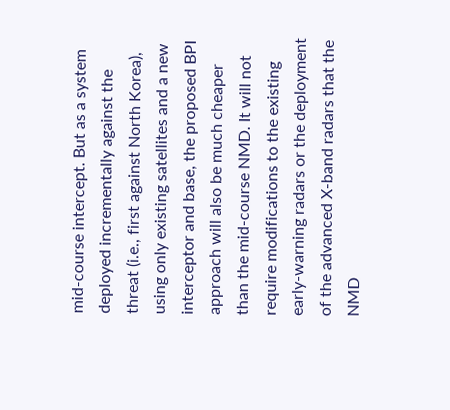mid-course intercept. But as a system deployed incrementally against the threat (i.e., first against North Korea), using only existing satellites and a new interceptor and base, the proposed BPI approach will also be much cheaper than the mid-course NMD. It will not require modifications to the existing early-warning radars or the deployment of the advanced X-band radars that the NMD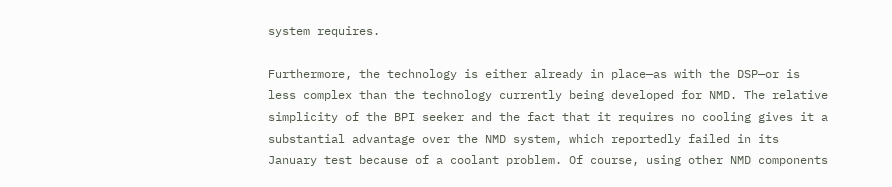system requires.

Furthermore, the technology is either already in place—as with the DSP—or is less complex than the technology currently being developed for NMD. The relative simplicity of the BPI seeker and the fact that it requires no cooling gives it a substantial advantage over the NMD system, which reportedly failed in its January test because of a coolant problem. Of course, using other NMD components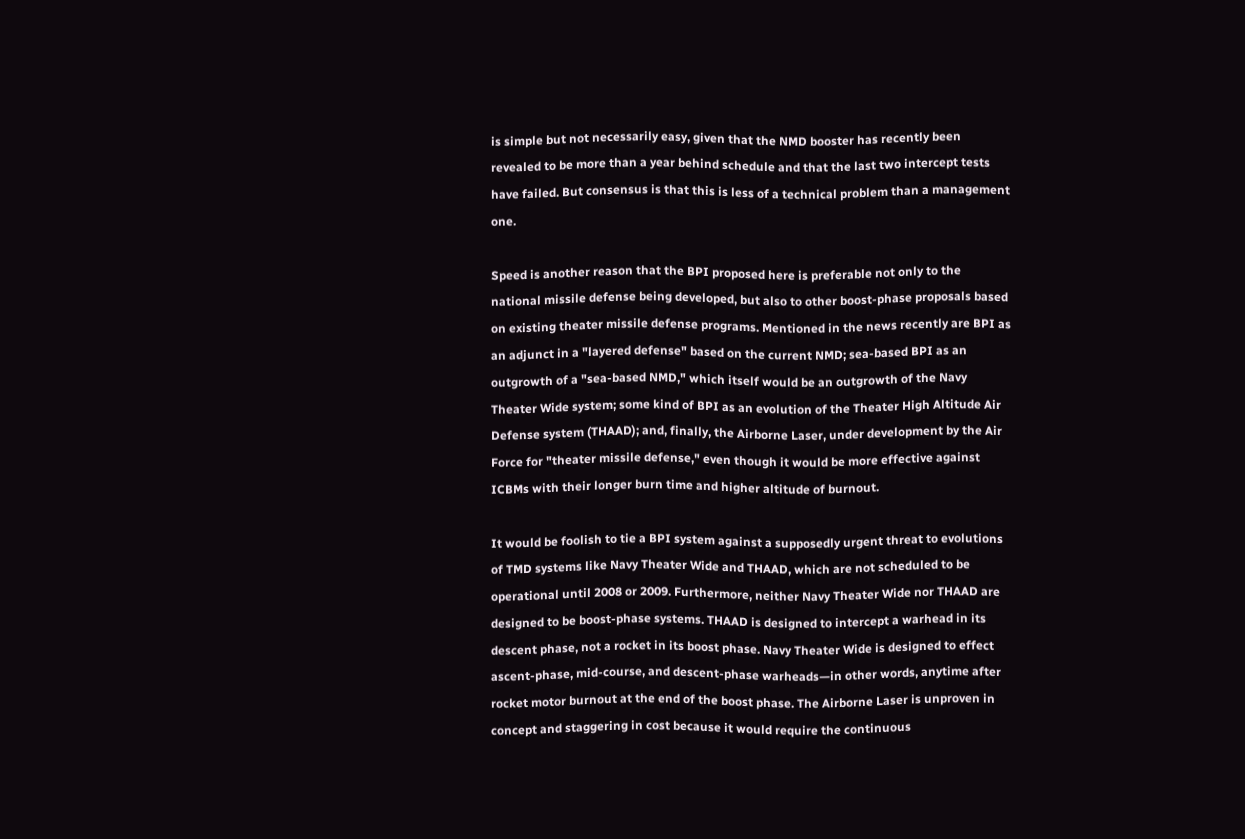is simple but not necessarily easy, given that the NMD booster has recently been revealed to be more than a year behind schedule and that the last two intercept tests have failed. But consensus is that this is less of a technical problem than a management one.

Speed is another reason that the BPI proposed here is preferable not only to the national missile defense being developed, but also to other boost-phase proposals based on existing theater missile defense programs. Mentioned in the news recently are BPI as an adjunct in a "layered defense" based on the current NMD; sea-based BPI as an outgrowth of a "sea-based NMD," which itself would be an outgrowth of the Navy Theater Wide system; some kind of BPI as an evolution of the Theater High Altitude Air Defense system (THAAD); and, finally, the Airborne Laser, under development by the Air Force for "theater missile defense," even though it would be more effective against ICBMs with their longer burn time and higher altitude of burnout.

It would be foolish to tie a BPI system against a supposedly urgent threat to evolutions of TMD systems like Navy Theater Wide and THAAD, which are not scheduled to be operational until 2008 or 2009. Furthermore, neither Navy Theater Wide nor THAAD are designed to be boost-phase systems. THAAD is designed to intercept a warhead in its descent phase, not a rocket in its boost phase. Navy Theater Wide is designed to effect ascent-phase, mid-course, and descent-phase warheads—in other words, anytime after rocket motor burnout at the end of the boost phase. The Airborne Laser is unproven in concept and staggering in cost because it would require the continuous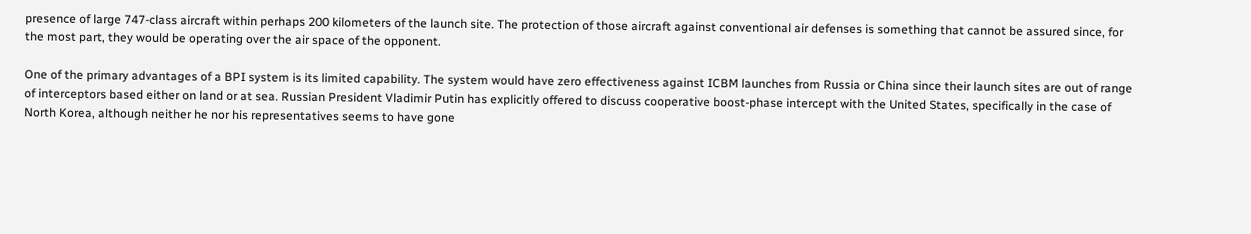presence of large 747-class aircraft within perhaps 200 kilometers of the launch site. The protection of those aircraft against conventional air defenses is something that cannot be assured since, for the most part, they would be operating over the air space of the opponent.

One of the primary advantages of a BPI system is its limited capability. The system would have zero effectiveness against ICBM launches from Russia or China since their launch sites are out of range of interceptors based either on land or at sea. Russian President Vladimir Putin has explicitly offered to discuss cooperative boost-phase intercept with the United States, specifically in the case of North Korea, although neither he nor his representatives seems to have gone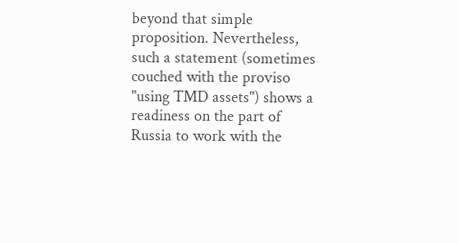beyond that simple proposition. Nevertheless, such a statement (sometimes couched with the proviso "using TMD assets") shows a readiness on the part of Russia to work with the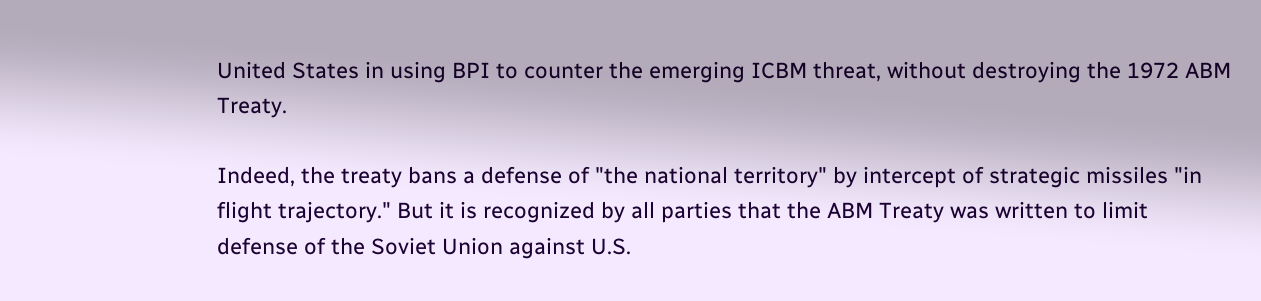United States in using BPI to counter the emerging ICBM threat, without destroying the 1972 ABM Treaty.

Indeed, the treaty bans a defense of "the national territory" by intercept of strategic missiles "in flight trajectory." But it is recognized by all parties that the ABM Treaty was written to limit defense of the Soviet Union against U.S.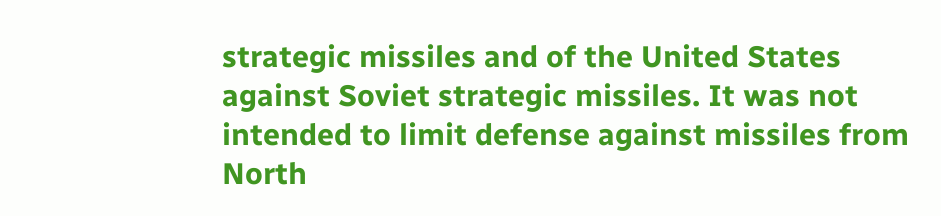strategic missiles and of the United States against Soviet strategic missiles. It was not intended to limit defense against missiles from North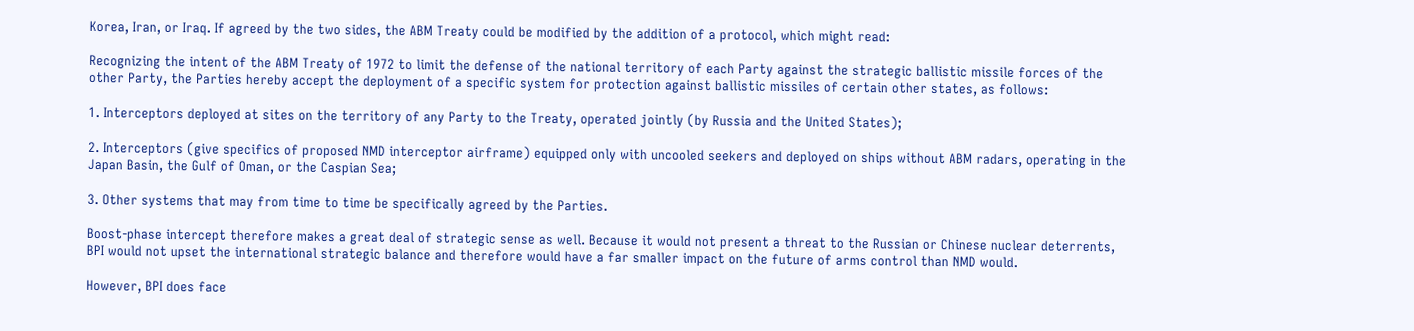Korea, Iran, or Iraq. If agreed by the two sides, the ABM Treaty could be modified by the addition of a protocol, which might read:

Recognizing the intent of the ABM Treaty of 1972 to limit the defense of the national territory of each Party against the strategic ballistic missile forces of the other Party, the Parties hereby accept the deployment of a specific system for protection against ballistic missiles of certain other states, as follows:

1. Interceptors deployed at sites on the territory of any Party to the Treaty, operated jointly (by Russia and the United States);

2. Interceptors (give specifics of proposed NMD interceptor airframe) equipped only with uncooled seekers and deployed on ships without ABM radars, operating in the Japan Basin, the Gulf of Oman, or the Caspian Sea;

3. Other systems that may from time to time be specifically agreed by the Parties.

Boost-phase intercept therefore makes a great deal of strategic sense as well. Because it would not present a threat to the Russian or Chinese nuclear deterrents, BPI would not upset the international strategic balance and therefore would have a far smaller impact on the future of arms control than NMD would.

However, BPI does face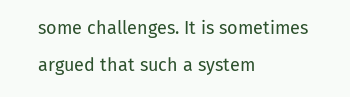some challenges. It is sometimes argued that such a system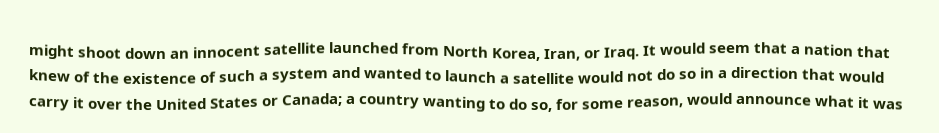might shoot down an innocent satellite launched from North Korea, Iran, or Iraq. It would seem that a nation that knew of the existence of such a system and wanted to launch a satellite would not do so in a direction that would carry it over the United States or Canada; a country wanting to do so, for some reason, would announce what it was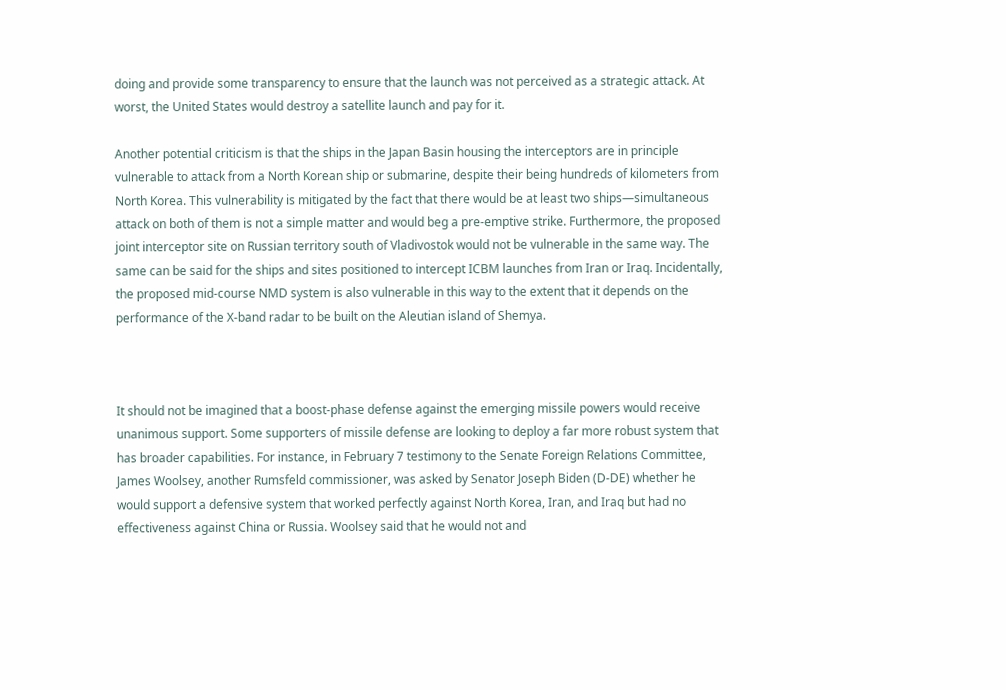doing and provide some transparency to ensure that the launch was not perceived as a strategic attack. At worst, the United States would destroy a satellite launch and pay for it.

Another potential criticism is that the ships in the Japan Basin housing the interceptors are in principle vulnerable to attack from a North Korean ship or submarine, despite their being hundreds of kilometers from North Korea. This vulnerability is mitigated by the fact that there would be at least two ships—simultaneous attack on both of them is not a simple matter and would beg a pre-emptive strike. Furthermore, the proposed joint interceptor site on Russian territory south of Vladivostok would not be vulnerable in the same way. The same can be said for the ships and sites positioned to intercept ICBM launches from Iran or Iraq. Incidentally, the proposed mid-course NMD system is also vulnerable in this way to the extent that it depends on the performance of the X-band radar to be built on the Aleutian island of Shemya.



It should not be imagined that a boost-phase defense against the emerging missile powers would receive unanimous support. Some supporters of missile defense are looking to deploy a far more robust system that has broader capabilities. For instance, in February 7 testimony to the Senate Foreign Relations Committee, James Woolsey, another Rumsfeld commissioner, was asked by Senator Joseph Biden (D-DE) whether he would support a defensive system that worked perfectly against North Korea, Iran, and Iraq but had no effectiveness against China or Russia. Woolsey said that he would not and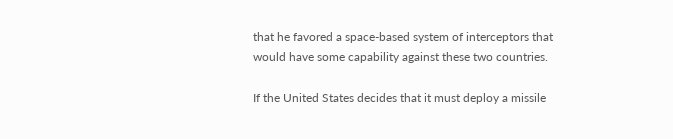that he favored a space-based system of interceptors that would have some capability against these two countries.

If the United States decides that it must deploy a missile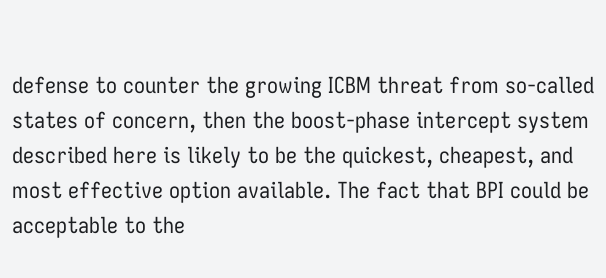defense to counter the growing ICBM threat from so-called states of concern, then the boost-phase intercept system described here is likely to be the quickest, cheapest, and most effective option available. The fact that BPI could be acceptable to the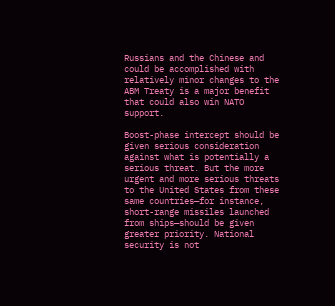Russians and the Chinese and could be accomplished with relatively minor changes to the ABM Treaty is a major benefit that could also win NATO support.

Boost-phase intercept should be given serious consideration against what is potentially a serious threat. But the more urgent and more serious threats to the United States from these same countries—for instance, short-range missiles launched from ships—should be given greater priority. National security is not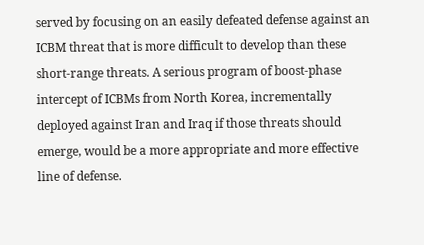served by focusing on an easily defeated defense against an ICBM threat that is more difficult to develop than these short-range threats. A serious program of boost-phase intercept of ICBMs from North Korea, incrementally deployed against Iran and Iraq if those threats should emerge, would be a more appropriate and more effective line of defense.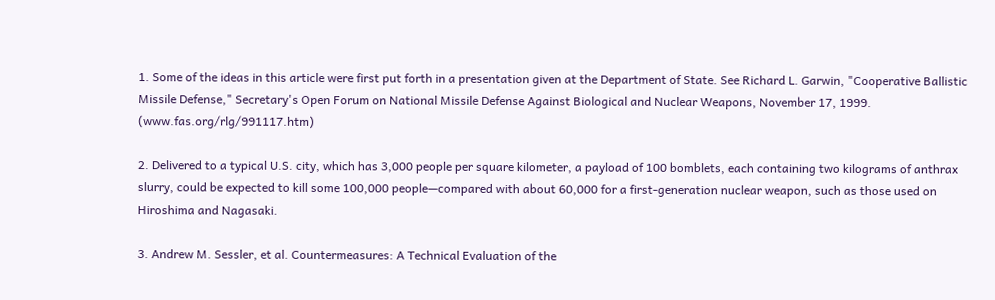1. Some of the ideas in this article were first put forth in a presentation given at the Department of State. See Richard L. Garwin, "Cooperative Ballistic Missile Defense," Secretary's Open Forum on National Missile Defense Against Biological and Nuclear Weapons, November 17, 1999. (www.fas.org/rlg/991117.htm)

2. Delivered to a typical U.S. city, which has 3,000 people per square kilometer, a payload of 100 bomblets, each containing two kilograms of anthrax slurry, could be expected to kill some 100,000 people—compared with about 60,000 for a first-generation nuclear weapon, such as those used on Hiroshima and Nagasaki.

3. Andrew M. Sessler, et al. Countermeasures: A Technical Evaluation of the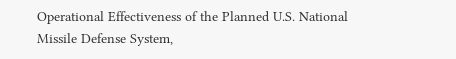Operational Effectiveness of the Planned U.S. National Missile Defense System,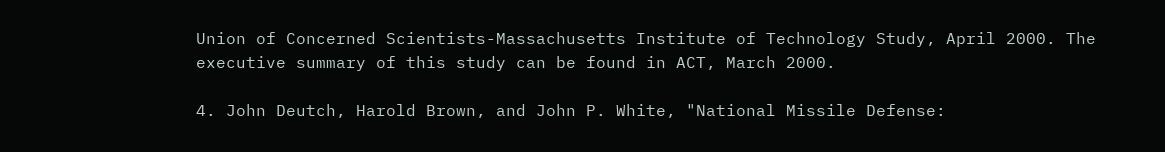Union of Concerned Scientists-Massachusetts Institute of Technology Study, April 2000. The executive summary of this study can be found in ACT, March 2000.

4. John Deutch, Harold Brown, and John P. White, "National Missile Defense: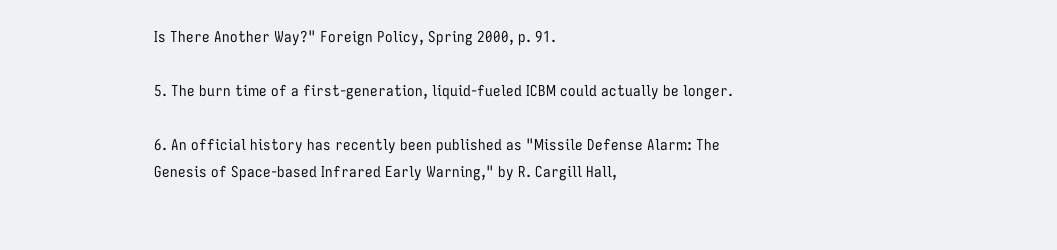Is There Another Way?" Foreign Policy, Spring 2000, p. 91.

5. The burn time of a first-generation, liquid-fueled ICBM could actually be longer.

6. An official history has recently been published as "Missile Defense Alarm: The Genesis of Space-based Infrared Early Warning," by R. Cargill Hall,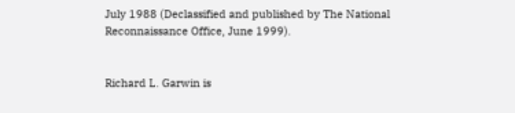July 1988 (Declassified and published by The National Reconnaissance Office, June 1999).


Richard L. Garwin is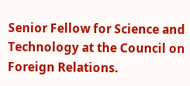Senior Fellow for Science and Technology at the Council on Foreign Relations.